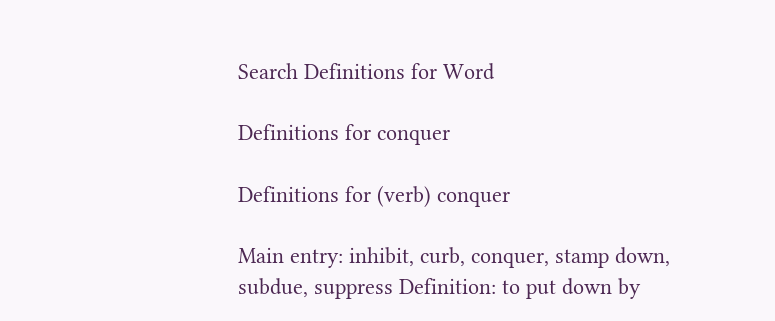Search Definitions for Word

Definitions for conquer

Definitions for (verb) conquer

Main entry: inhibit, curb, conquer, stamp down, subdue, suppress Definition: to put down by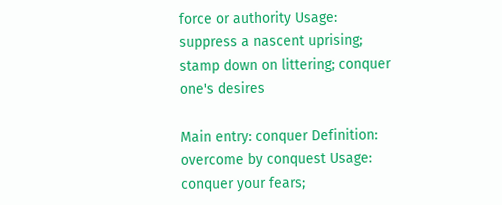force or authority Usage: suppress a nascent uprising; stamp down on littering; conquer one's desires

Main entry: conquer Definition: overcome by conquest Usage: conquer your fears;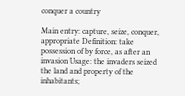conquer a country

Main entry: capture, seize, conquer, appropriate Definition: take possession of by force, as after an invasion Usage: the invaders seized the land and property of the inhabitants;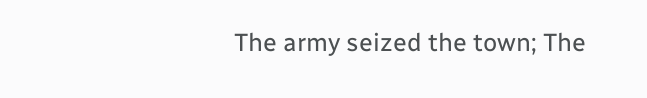The army seized the town; The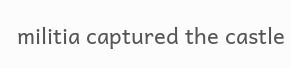militia captured the castle